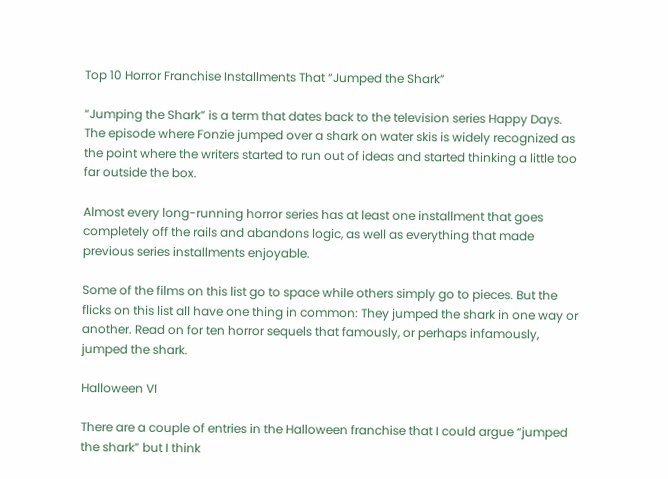Top 10 Horror Franchise Installments That “Jumped the Shark”

“Jumping the Shark” is a term that dates back to the television series Happy Days. The episode where Fonzie jumped over a shark on water skis is widely recognized as the point where the writers started to run out of ideas and started thinking a little too far outside the box.

Almost every long-running horror series has at least one installment that goes completely off the rails and abandons logic, as well as everything that made previous series installments enjoyable.

Some of the films on this list go to space while others simply go to pieces. But the flicks on this list all have one thing in common: They jumped the shark in one way or another. Read on for ten horror sequels that famously, or perhaps infamously, jumped the shark.

Halloween VI

There are a couple of entries in the Halloween franchise that I could argue “jumped the shark” but I think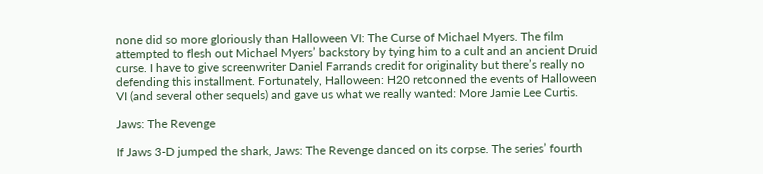none did so more gloriously than Halloween VI: The Curse of Michael Myers. The film attempted to flesh out Michael Myers’ backstory by tying him to a cult and an ancient Druid curse. I have to give screenwriter Daniel Farrands credit for originality but there’s really no defending this installment. Fortunately, Halloween: H20 retconned the events of Halloween VI (and several other sequels) and gave us what we really wanted: More Jamie Lee Curtis.

Jaws: The Revenge

If Jaws 3-D jumped the shark, Jaws: The Revenge danced on its corpse. The series’ fourth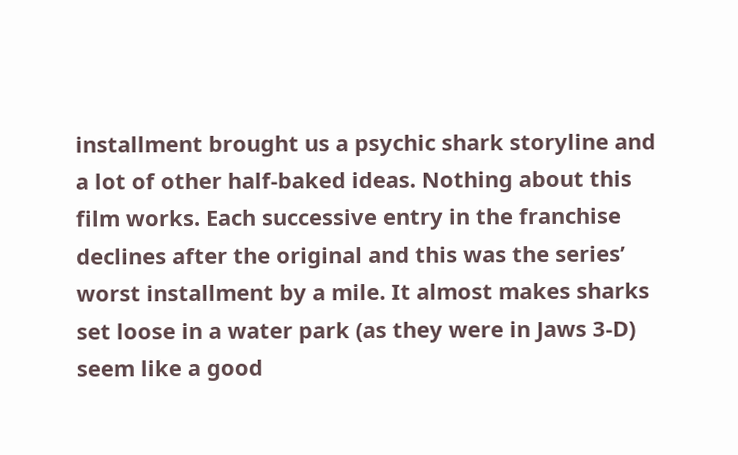installment brought us a psychic shark storyline and a lot of other half-baked ideas. Nothing about this film works. Each successive entry in the franchise declines after the original and this was the series’ worst installment by a mile. It almost makes sharks set loose in a water park (as they were in Jaws 3-D) seem like a good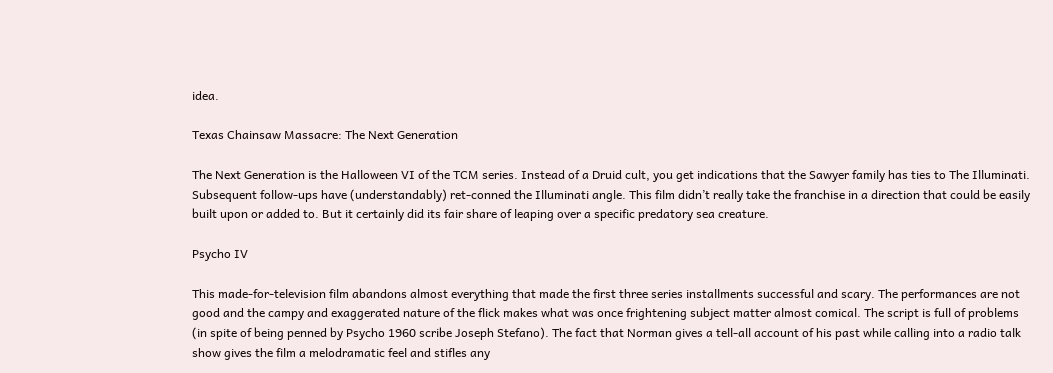idea.

Texas Chainsaw Massacre: The Next Generation

The Next Generation is the Halloween VI of the TCM series. Instead of a Druid cult, you get indications that the Sawyer family has ties to The Illuminati. Subsequent follow-ups have (understandably) ret-conned the Illuminati angle. This film didn’t really take the franchise in a direction that could be easily built upon or added to. But it certainly did its fair share of leaping over a specific predatory sea creature.

Psycho IV

This made-for-television film abandons almost everything that made the first three series installments successful and scary. The performances are not good and the campy and exaggerated nature of the flick makes what was once frightening subject matter almost comical. The script is full of problems (in spite of being penned by Psycho 1960 scribe Joseph Stefano). The fact that Norman gives a tell-all account of his past while calling into a radio talk show gives the film a melodramatic feel and stifles any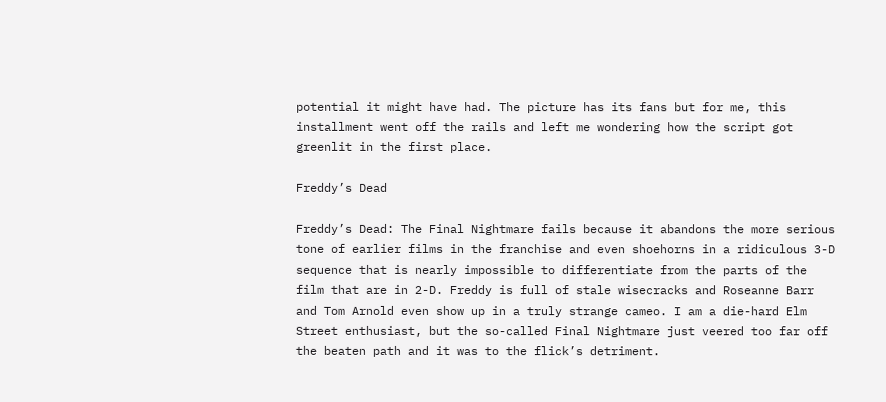potential it might have had. The picture has its fans but for me, this installment went off the rails and left me wondering how the script got greenlit in the first place.

Freddy’s Dead

Freddy’s Dead: The Final Nightmare fails because it abandons the more serious tone of earlier films in the franchise and even shoehorns in a ridiculous 3-D sequence that is nearly impossible to differentiate from the parts of the film that are in 2-D. Freddy is full of stale wisecracks and Roseanne Barr and Tom Arnold even show up in a truly strange cameo. I am a die-hard Elm Street enthusiast, but the so-called Final Nightmare just veered too far off the beaten path and it was to the flick’s detriment.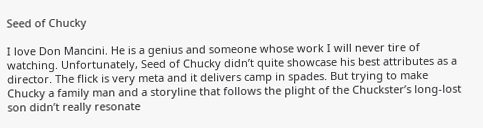Seed of Chucky

I love Don Mancini. He is a genius and someone whose work I will never tire of watching. Unfortunately, Seed of Chucky didn’t quite showcase his best attributes as a director. The flick is very meta and it delivers camp in spades. But trying to make Chucky a family man and a storyline that follows the plight of the Chuckster’s long-lost son didn’t really resonate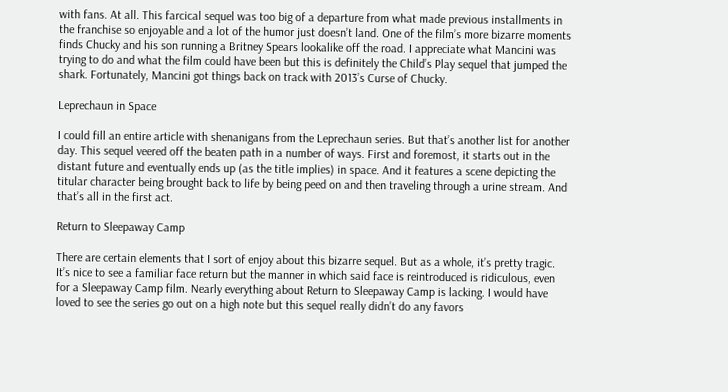with fans. At all. This farcical sequel was too big of a departure from what made previous installments in the franchise so enjoyable and a lot of the humor just doesn’t land. One of the film’s more bizarre moments finds Chucky and his son running a Britney Spears lookalike off the road. I appreciate what Mancini was trying to do and what the film could have been but this is definitely the Child’s Play sequel that jumped the shark. Fortunately, Mancini got things back on track with 2013’s Curse of Chucky.

Leprechaun in Space

I could fill an entire article with shenanigans from the Leprechaun series. But that’s another list for another day. This sequel veered off the beaten path in a number of ways. First and foremost, it starts out in the distant future and eventually ends up (as the title implies) in space. And it features a scene depicting the titular character being brought back to life by being peed on and then traveling through a urine stream. And that’s all in the first act.

Return to Sleepaway Camp

There are certain elements that I sort of enjoy about this bizarre sequel. But as a whole, it’s pretty tragic. It’s nice to see a familiar face return but the manner in which said face is reintroduced is ridiculous, even for a Sleepaway Camp film. Nearly everything about Return to Sleepaway Camp is lacking. I would have loved to see the series go out on a high note but this sequel really didn’t do any favors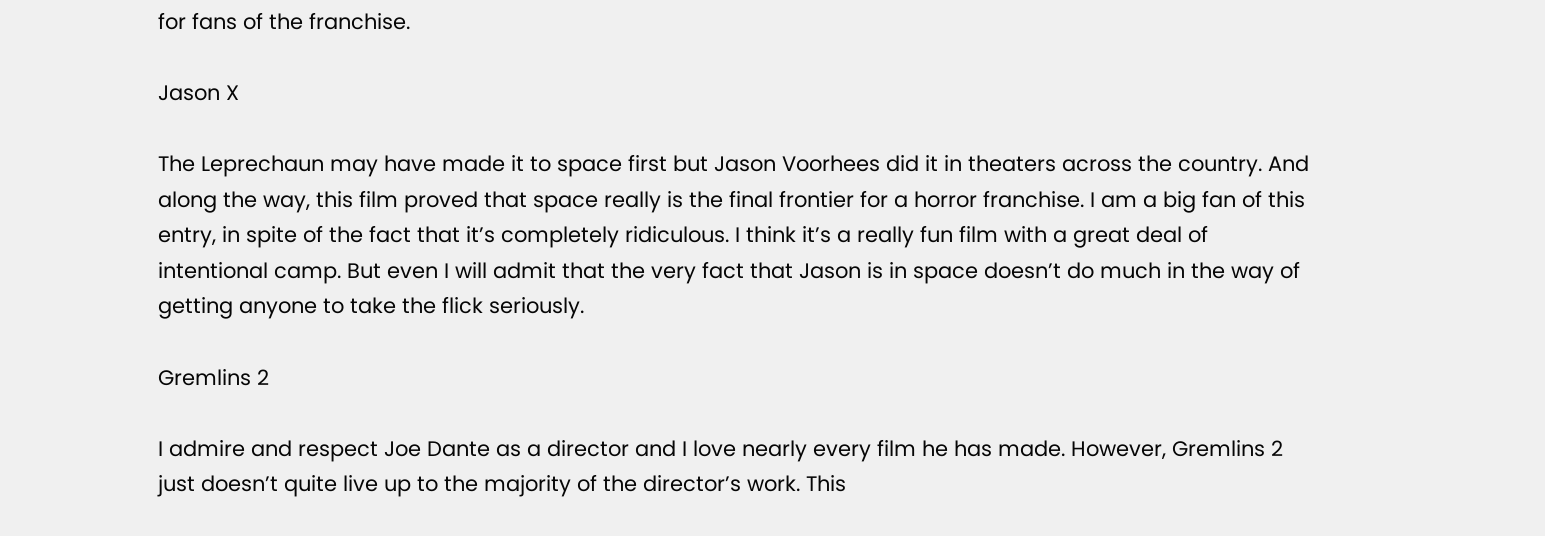for fans of the franchise.

Jason X

The Leprechaun may have made it to space first but Jason Voorhees did it in theaters across the country. And along the way, this film proved that space really is the final frontier for a horror franchise. I am a big fan of this entry, in spite of the fact that it’s completely ridiculous. I think it’s a really fun film with a great deal of intentional camp. But even I will admit that the very fact that Jason is in space doesn’t do much in the way of getting anyone to take the flick seriously.

Gremlins 2

I admire and respect Joe Dante as a director and I love nearly every film he has made. However, Gremlins 2 just doesn’t quite live up to the majority of the director’s work. This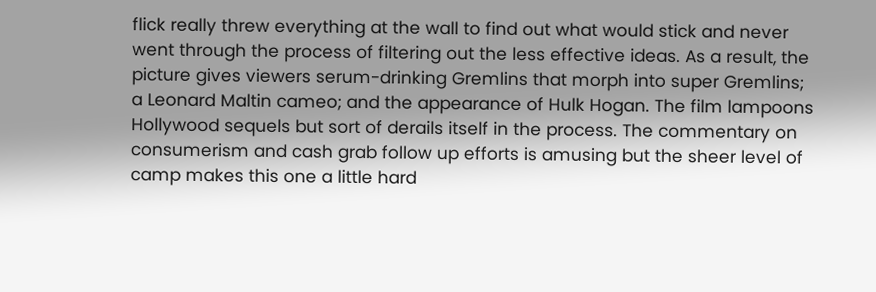flick really threw everything at the wall to find out what would stick and never went through the process of filtering out the less effective ideas. As a result, the picture gives viewers serum-drinking Gremlins that morph into super Gremlins; a Leonard Maltin cameo; and the appearance of Hulk Hogan. The film lampoons Hollywood sequels but sort of derails itself in the process. The commentary on consumerism and cash grab follow up efforts is amusing but the sheer level of camp makes this one a little hard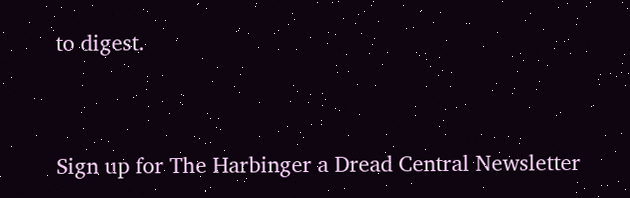to digest.



Sign up for The Harbinger a Dread Central Newsletter